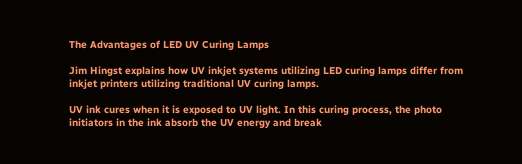The Advantages of LED UV Curing Lamps

Jim Hingst explains how UV inkjet systems utilizing LED curing lamps differ from inkjet printers utilizing traditional UV curing lamps.

UV ink cures when it is exposed to UV light. In this curing process, the photo initiators in the ink absorb the UV energy and break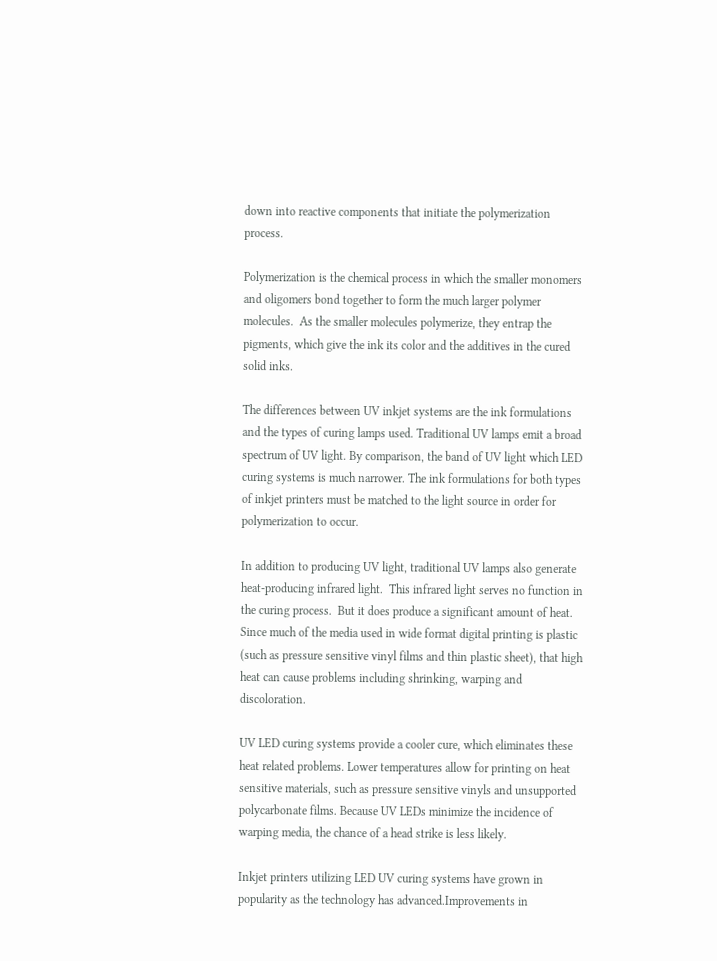down into reactive components that initiate the polymerization process.

Polymerization is the chemical process in which the smaller monomers and oligomers bond together to form the much larger polymer molecules.  As the smaller molecules polymerize, they entrap the pigments, which give the ink its color and the additives in the cured solid inks.

The differences between UV inkjet systems are the ink formulations and the types of curing lamps used. Traditional UV lamps emit a broad spectrum of UV light. By comparison, the band of UV light which LED curing systems is much narrower. The ink formulations for both types of inkjet printers must be matched to the light source in order for polymerization to occur.

In addition to producing UV light, traditional UV lamps also generate heat-producing infrared light.  This infrared light serves no function in the curing process.  But it does produce a significant amount of heat. Since much of the media used in wide format digital printing is plastic (such as pressure sensitive vinyl films and thin plastic sheet), that high heat can cause problems including shrinking, warping and discoloration.

UV LED curing systems provide a cooler cure, which eliminates these heat related problems. Lower temperatures allow for printing on heat sensitive materials, such as pressure sensitive vinyls and unsupported polycarbonate films. Because UV LEDs minimize the incidence of warping media, the chance of a head strike is less likely.

Inkjet printers utilizing LED UV curing systems have grown in popularity as the technology has advanced.Improvements in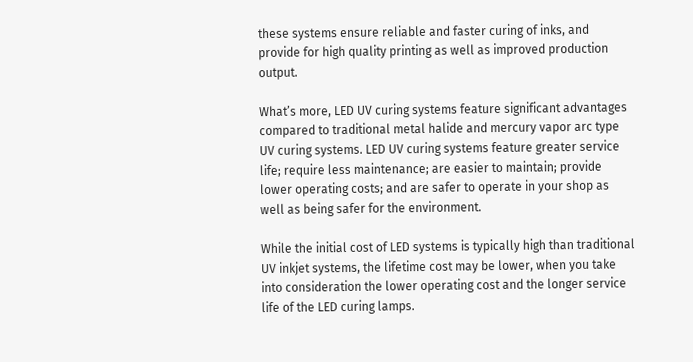these systems ensure reliable and faster curing of inks, and provide for high quality printing as well as improved production output.

What’s more, LED UV curing systems feature significant advantages compared to traditional metal halide and mercury vapor arc type UV curing systems. LED UV curing systems feature greater service life; require less maintenance; are easier to maintain; provide lower operating costs; and are safer to operate in your shop as well as being safer for the environment.

While the initial cost of LED systems is typically high than traditional UV inkjet systems, the lifetime cost may be lower, when you take into consideration the lower operating cost and the longer service life of the LED curing lamps.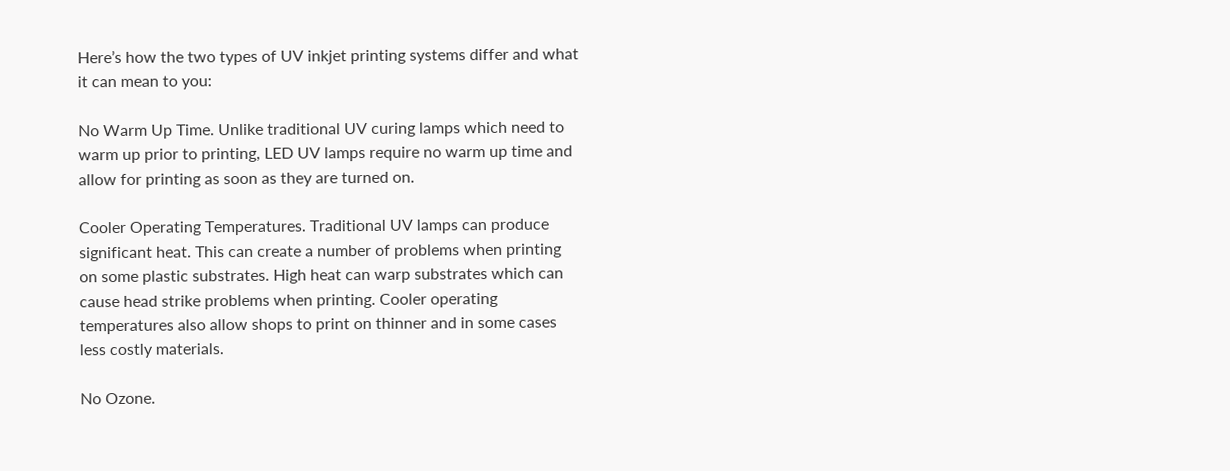Here’s how the two types of UV inkjet printing systems differ and what it can mean to you:

No Warm Up Time. Unlike traditional UV curing lamps which need to warm up prior to printing, LED UV lamps require no warm up time and allow for printing as soon as they are turned on.

Cooler Operating Temperatures. Traditional UV lamps can produce significant heat. This can create a number of problems when printing on some plastic substrates. High heat can warp substrates which can cause head strike problems when printing. Cooler operating temperatures also allow shops to print on thinner and in some cases less costly materials.

No Ozone.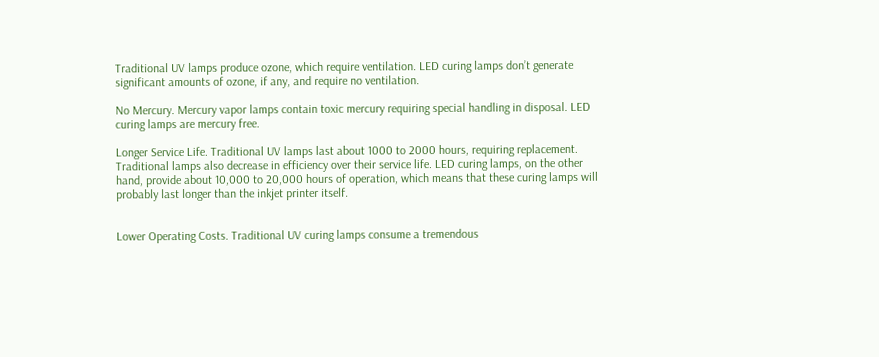Traditional UV lamps produce ozone, which require ventilation. LED curing lamps don’t generate significant amounts of ozone, if any, and require no ventilation.

No Mercury. Mercury vapor lamps contain toxic mercury requiring special handling in disposal. LED curing lamps are mercury free.

Longer Service Life. Traditional UV lamps last about 1000 to 2000 hours, requiring replacement. Traditional lamps also decrease in efficiency over their service life. LED curing lamps, on the other hand, provide about 10,000 to 20,000 hours of operation, which means that these curing lamps will probably last longer than the inkjet printer itself.


Lower Operating Costs. Traditional UV curing lamps consume a tremendous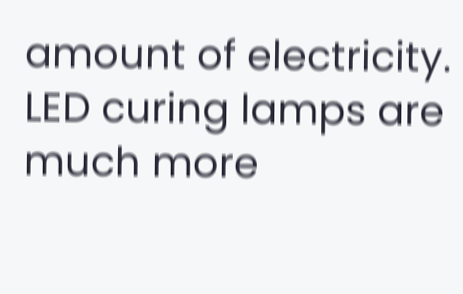amount of electricity. LED curing lamps are much more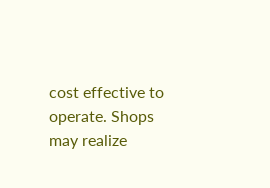cost effective to operate. Shops may realize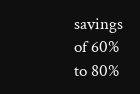savings of 60% to 80%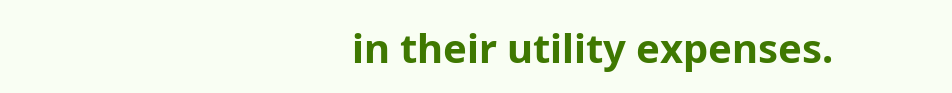in their utility expenses.